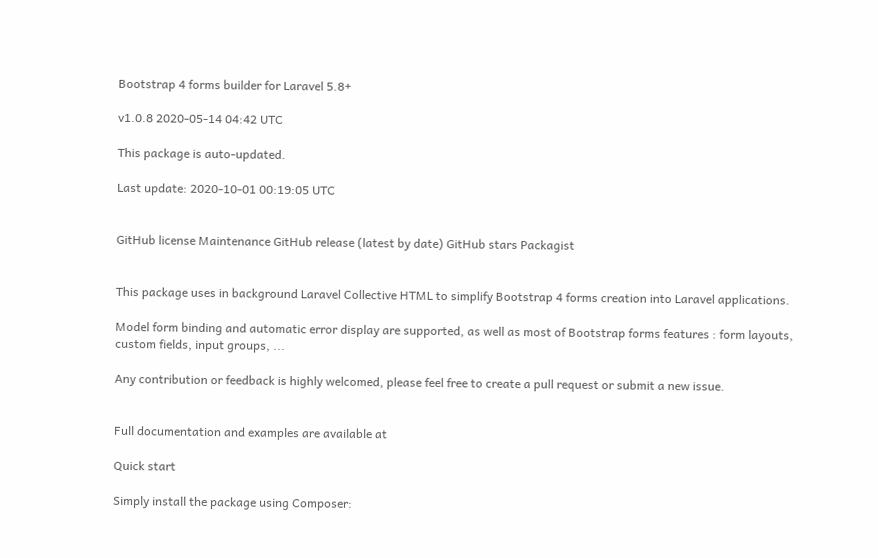Bootstrap 4 forms builder for Laravel 5.8+

v1.0.8 2020-05-14 04:42 UTC

This package is auto-updated.

Last update: 2020-10-01 00:19:05 UTC


GitHub license Maintenance GitHub release (latest by date) GitHub stars Packagist


This package uses in background Laravel Collective HTML to simplify Bootstrap 4 forms creation into Laravel applications.

Model form binding and automatic error display are supported, as well as most of Bootstrap forms features : form layouts, custom fields, input groups, ...

Any contribution or feedback is highly welcomed, please feel free to create a pull request or submit a new issue.


Full documentation and examples are available at

Quick start

Simply install the package using Composer: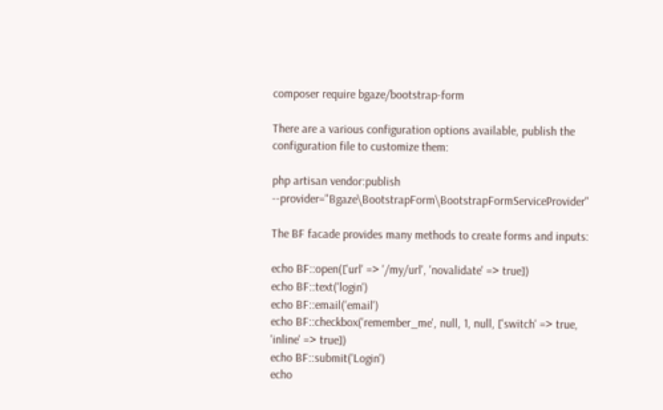composer require bgaze/bootstrap-form

There are a various configuration options available, publish the configuration file to customize them:

php artisan vendor:publish --provider="Bgaze\BootstrapForm\BootstrapFormServiceProvider"

The BF facade provides many methods to create forms and inputs:

echo BF::open(['url' => '/my/url', 'novalidate' => true])
echo BF::text('login')
echo BF::email('email')
echo BF::checkbox('remember_me', null, 1, null, ['switch' => true, 'inline' => true])
echo BF::submit('Login')
echo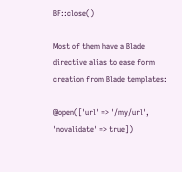BF::close()

Most of them have a Blade directive alias to ease form creation from Blade templates:

@open(['url' => '/my/url', 'novalidate' => true])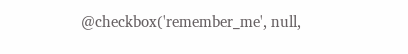@checkbox('remember_me', null,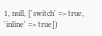1, null, ['switch' => true, 'inline' => true])